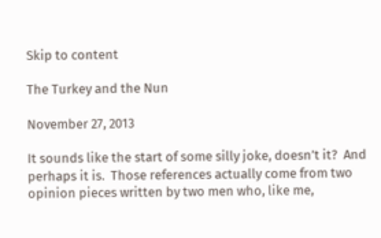Skip to content

The Turkey and the Nun

November 27, 2013

It sounds like the start of some silly joke, doesn’t it?  And perhaps it is.  Those references actually come from two opinion pieces written by two men who, like me,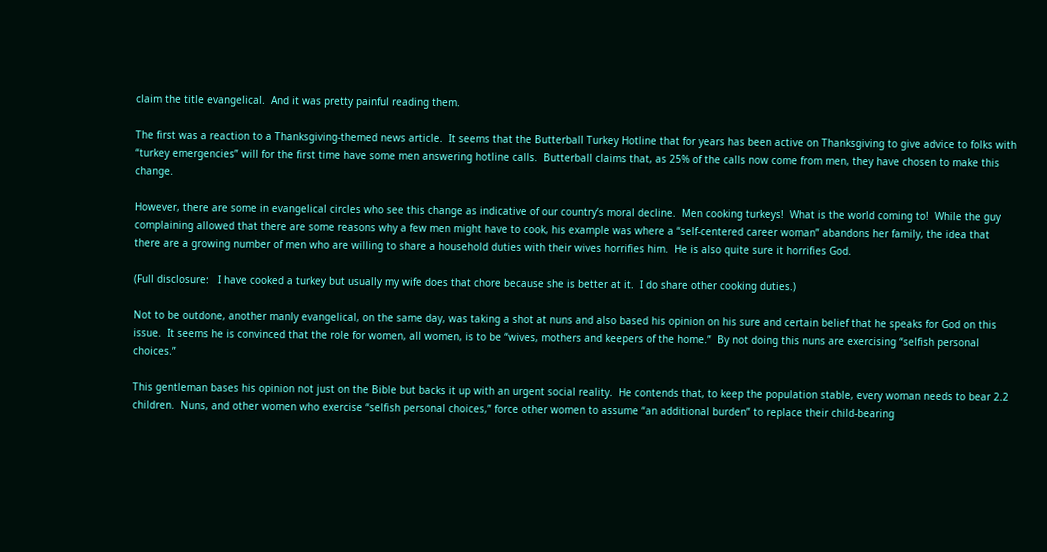claim the title evangelical.  And it was pretty painful reading them.

The first was a reaction to a Thanksgiving-themed news article.  It seems that the Butterball Turkey Hotline that for years has been active on Thanksgiving to give advice to folks with “turkey emergencies” will for the first time have some men answering hotline calls.  Butterball claims that, as 25% of the calls now come from men, they have chosen to make this change.

However, there are some in evangelical circles who see this change as indicative of our country’s moral decline.  Men cooking turkeys!  What is the world coming to!  While the guy complaining allowed that there are some reasons why a few men might have to cook, his example was where a “self-centered career woman” abandons her family, the idea that there are a growing number of men who are willing to share a household duties with their wives horrifies him.  He is also quite sure it horrifies God.

(Full disclosure:   I have cooked a turkey but usually my wife does that chore because she is better at it.  I do share other cooking duties.)

Not to be outdone, another manly evangelical, on the same day, was taking a shot at nuns and also based his opinion on his sure and certain belief that he speaks for God on this issue.  It seems he is convinced that the role for women, all women, is to be “wives, mothers and keepers of the home.”  By not doing this nuns are exercising “selfish personal choices.”

This gentleman bases his opinion not just on the Bible but backs it up with an urgent social reality.  He contends that, to keep the population stable, every woman needs to bear 2.2 children.  Nuns, and other women who exercise “selfish personal choices,” force other women to assume “an additional burden” to replace their child-bearing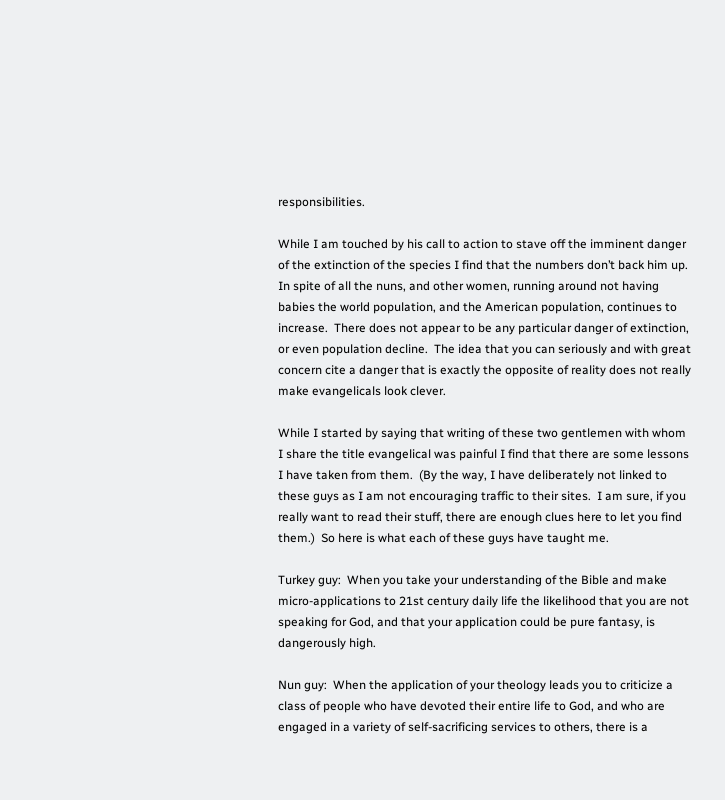responsibilities.

While I am touched by his call to action to stave off the imminent danger of the extinction of the species I find that the numbers don’t back him up.  In spite of all the nuns, and other women, running around not having babies the world population, and the American population, continues to increase.  There does not appear to be any particular danger of extinction, or even population decline.  The idea that you can seriously and with great concern cite a danger that is exactly the opposite of reality does not really make evangelicals look clever.

While I started by saying that writing of these two gentlemen with whom I share the title evangelical was painful I find that there are some lessons I have taken from them.  (By the way, I have deliberately not linked to these guys as I am not encouraging traffic to their sites.  I am sure, if you really want to read their stuff, there are enough clues here to let you find them.)  So here is what each of these guys have taught me.

Turkey guy:  When you take your understanding of the Bible and make micro-applications to 21st century daily life the likelihood that you are not speaking for God, and that your application could be pure fantasy, is dangerously high.

Nun guy:  When the application of your theology leads you to criticize a class of people who have devoted their entire life to God, and who are engaged in a variety of self-sacrificing services to others, there is a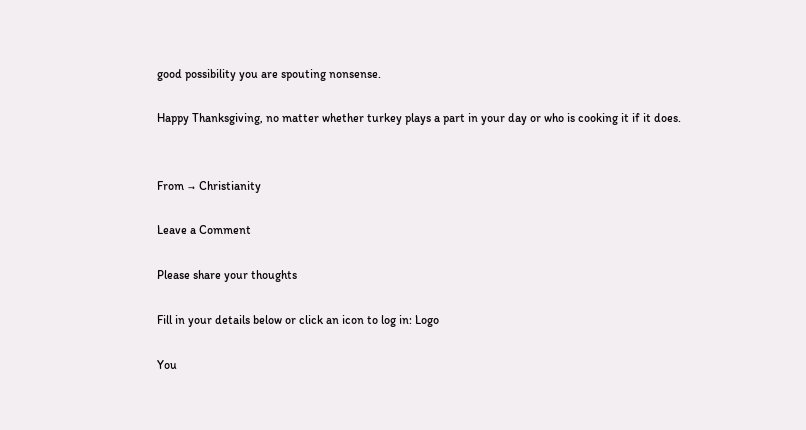good possibility you are spouting nonsense.

Happy Thanksgiving, no matter whether turkey plays a part in your day or who is cooking it if it does.


From → Christianity

Leave a Comment

Please share your thoughts

Fill in your details below or click an icon to log in: Logo

You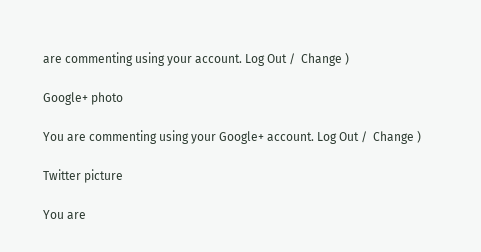are commenting using your account. Log Out /  Change )

Google+ photo

You are commenting using your Google+ account. Log Out /  Change )

Twitter picture

You are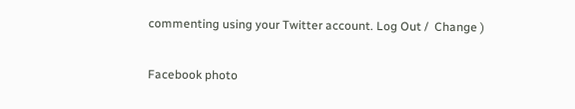commenting using your Twitter account. Log Out /  Change )

Facebook photo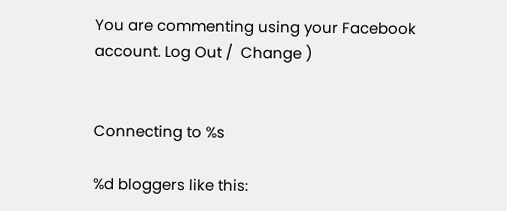You are commenting using your Facebook account. Log Out /  Change )


Connecting to %s

%d bloggers like this: